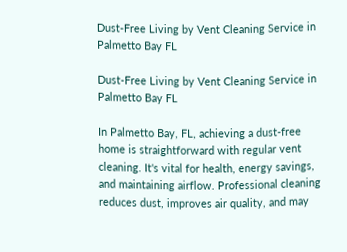Dust-Free Living by Vent Cleaning Service in Palmetto Bay FL

Dust-Free Living by Vent Cleaning Service in Palmetto Bay FL

In Palmetto Bay, FL, achieving a dust-free home is straightforward with regular vent cleaning. It's vital for health, energy savings, and maintaining airflow. Professional cleaning reduces dust, improves air quality, and may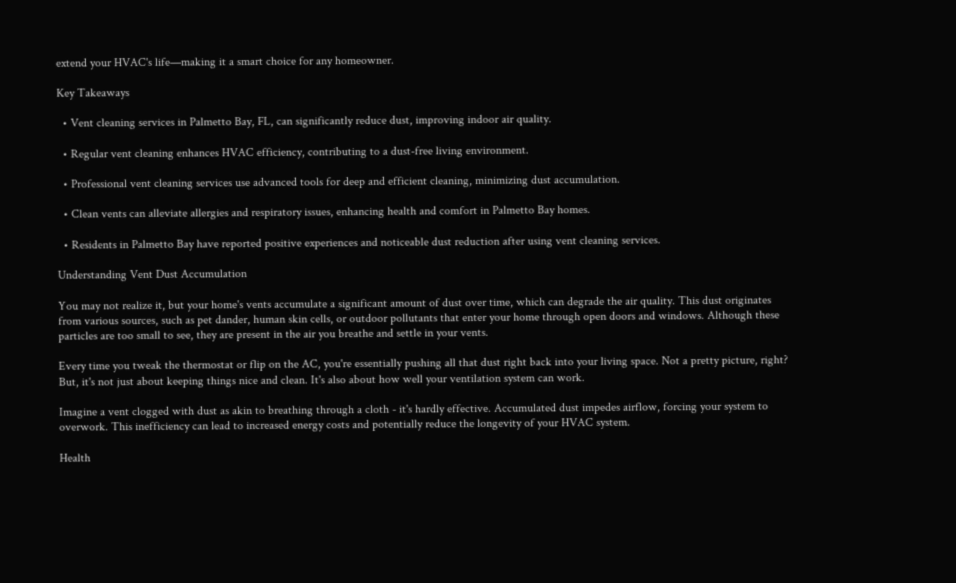extend your HVAC's life—making it a smart choice for any homeowner.

Key Takeaways

  • Vent cleaning services in Palmetto Bay, FL, can significantly reduce dust, improving indoor air quality.

  • Regular vent cleaning enhances HVAC efficiency, contributing to a dust-free living environment.

  • Professional vent cleaning services use advanced tools for deep and efficient cleaning, minimizing dust accumulation.

  • Clean vents can alleviate allergies and respiratory issues, enhancing health and comfort in Palmetto Bay homes.

  • Residents in Palmetto Bay have reported positive experiences and noticeable dust reduction after using vent cleaning services.

Understanding Vent Dust Accumulation

You may not realize it, but your home's vents accumulate a significant amount of dust over time, which can degrade the air quality. This dust originates from various sources, such as pet dander, human skin cells, or outdoor pollutants that enter your home through open doors and windows. Although these particles are too small to see, they are present in the air you breathe and settle in your vents.

Every time you tweak the thermostat or flip on the AC, you're essentially pushing all that dust right back into your living space. Not a pretty picture, right? But, it's not just about keeping things nice and clean. It's also about how well your ventilation system can work.

Imagine a vent clogged with dust as akin to breathing through a cloth - it's hardly effective. Accumulated dust impedes airflow, forcing your system to overwork. This inefficiency can lead to increased energy costs and potentially reduce the longevity of your HVAC system.

Health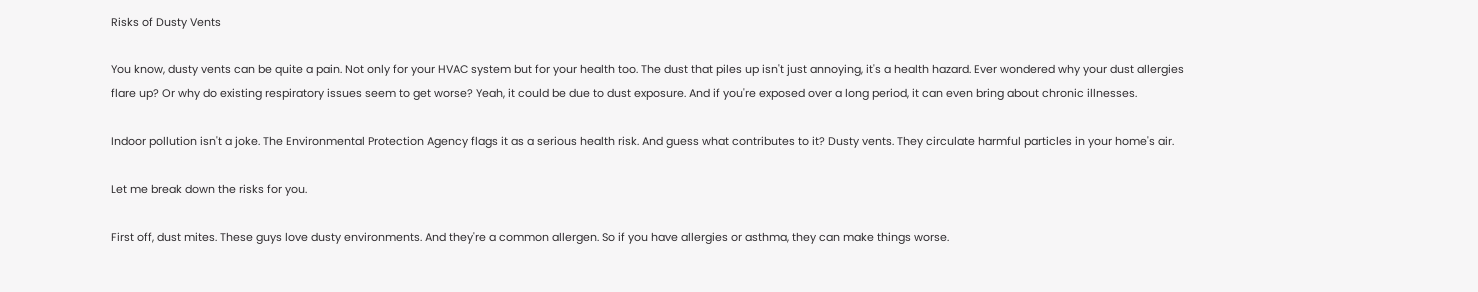Risks of Dusty Vents

You know, dusty vents can be quite a pain. Not only for your HVAC system but for your health too. The dust that piles up isn't just annoying, it's a health hazard. Ever wondered why your dust allergies flare up? Or why do existing respiratory issues seem to get worse? Yeah, it could be due to dust exposure. And if you're exposed over a long period, it can even bring about chronic illnesses.

Indoor pollution isn't a joke. The Environmental Protection Agency flags it as a serious health risk. And guess what contributes to it? Dusty vents. They circulate harmful particles in your home's air.

Let me break down the risks for you.

First off, dust mites. These guys love dusty environments. And they're a common allergen. So if you have allergies or asthma, they can make things worse.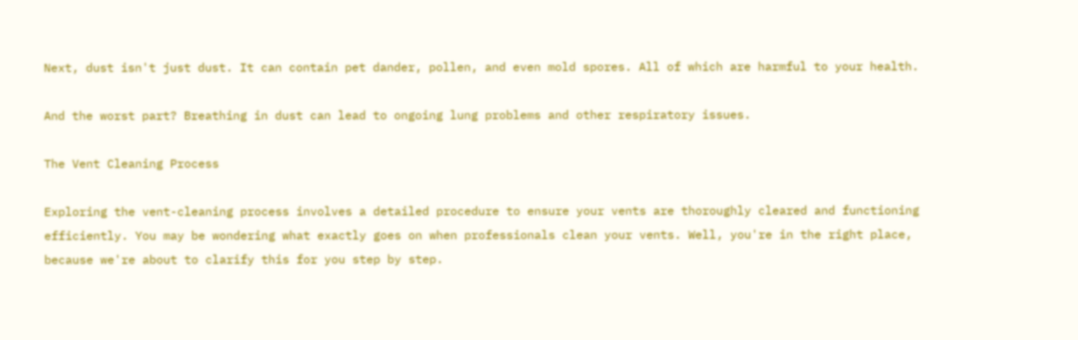Next, dust isn't just dust. It can contain pet dander, pollen, and even mold spores. All of which are harmful to your health.

And the worst part? Breathing in dust can lead to ongoing lung problems and other respiratory issues.

The Vent Cleaning Process

Exploring the vent-cleaning process involves a detailed procedure to ensure your vents are thoroughly cleared and functioning efficiently. You may be wondering what exactly goes on when professionals clean your vents. Well, you're in the right place, because we're about to clarify this for you step by step.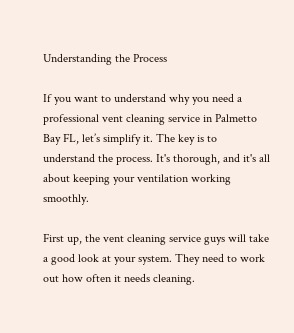Understanding the Process

If you want to understand why you need a professional vent cleaning service in Palmetto Bay FL, let’s simplify it. The key is to understand the process. It's thorough, and it's all about keeping your ventilation working smoothly.

First up, the vent cleaning service guys will take a good look at your system. They need to work out how often it needs cleaning.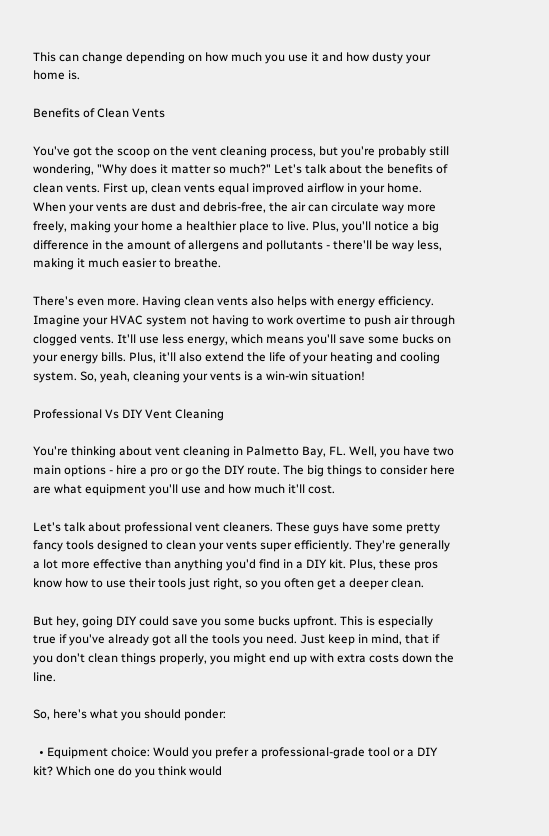This can change depending on how much you use it and how dusty your home is.

Benefits of Clean Vents

You've got the scoop on the vent cleaning process, but you're probably still wondering, "Why does it matter so much?" Let's talk about the benefits of clean vents. First up, clean vents equal improved airflow in your home. When your vents are dust and debris-free, the air can circulate way more freely, making your home a healthier place to live. Plus, you'll notice a big difference in the amount of allergens and pollutants - there'll be way less, making it much easier to breathe.

There's even more. Having clean vents also helps with energy efficiency. Imagine your HVAC system not having to work overtime to push air through clogged vents. It'll use less energy, which means you'll save some bucks on your energy bills. Plus, it'll also extend the life of your heating and cooling system. So, yeah, cleaning your vents is a win-win situation!

Professional Vs DIY Vent Cleaning

You're thinking about vent cleaning in Palmetto Bay, FL. Well, you have two main options - hire a pro or go the DIY route. The big things to consider here are what equipment you'll use and how much it'll cost.

Let's talk about professional vent cleaners. These guys have some pretty fancy tools designed to clean your vents super efficiently. They're generally a lot more effective than anything you'd find in a DIY kit. Plus, these pros know how to use their tools just right, so you often get a deeper clean.

But hey, going DIY could save you some bucks upfront. This is especially true if you've already got all the tools you need. Just keep in mind, that if you don't clean things properly, you might end up with extra costs down the line.

So, here's what you should ponder:

  • Equipment choice: Would you prefer a professional-grade tool or a DIY kit? Which one do you think would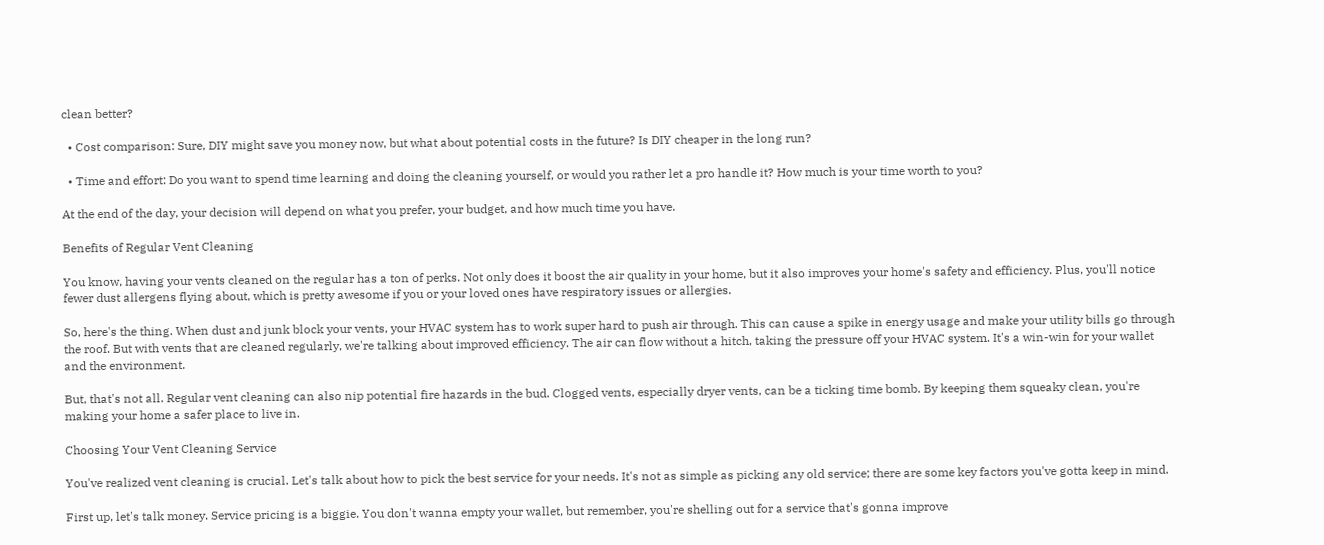clean better?

  • Cost comparison: Sure, DIY might save you money now, but what about potential costs in the future? Is DIY cheaper in the long run?

  • Time and effort: Do you want to spend time learning and doing the cleaning yourself, or would you rather let a pro handle it? How much is your time worth to you?

At the end of the day, your decision will depend on what you prefer, your budget, and how much time you have.

Benefits of Regular Vent Cleaning

You know, having your vents cleaned on the regular has a ton of perks. Not only does it boost the air quality in your home, but it also improves your home's safety and efficiency. Plus, you'll notice fewer dust allergens flying about, which is pretty awesome if you or your loved ones have respiratory issues or allergies.

So, here's the thing. When dust and junk block your vents, your HVAC system has to work super hard to push air through. This can cause a spike in energy usage and make your utility bills go through the roof. But with vents that are cleaned regularly, we're talking about improved efficiency. The air can flow without a hitch, taking the pressure off your HVAC system. It's a win-win for your wallet and the environment.

But, that's not all. Regular vent cleaning can also nip potential fire hazards in the bud. Clogged vents, especially dryer vents, can be a ticking time bomb. By keeping them squeaky clean, you're making your home a safer place to live in.

Choosing Your Vent Cleaning Service

You've realized vent cleaning is crucial. Let's talk about how to pick the best service for your needs. It's not as simple as picking any old service; there are some key factors you've gotta keep in mind.

First up, let's talk money. Service pricing is a biggie. You don't wanna empty your wallet, but remember, you're shelling out for a service that's gonna improve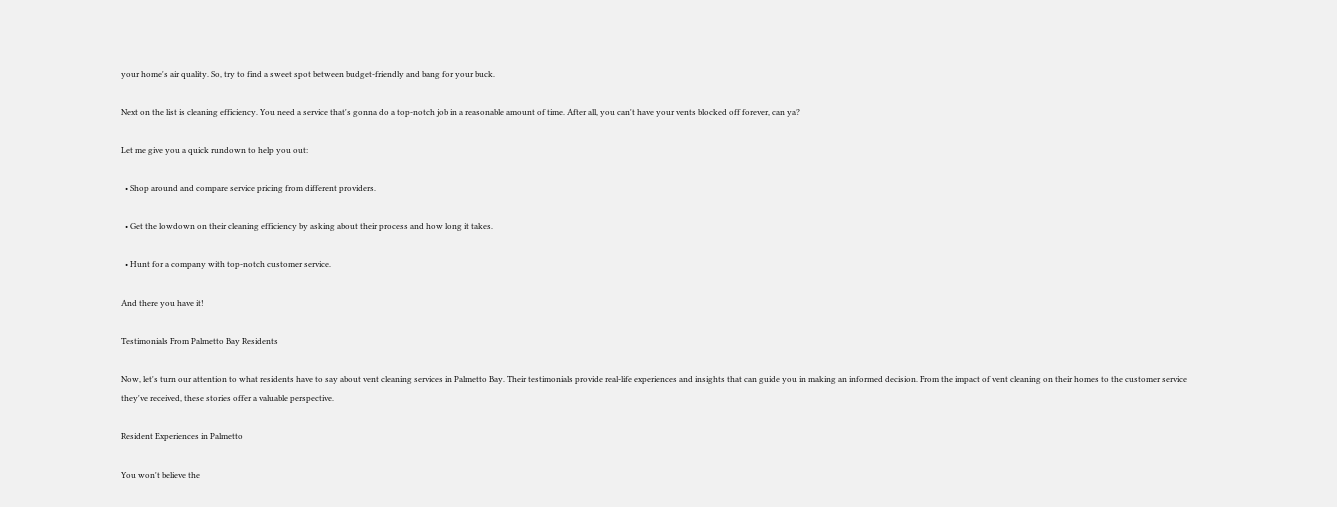your home's air quality. So, try to find a sweet spot between budget-friendly and bang for your buck.

Next on the list is cleaning efficiency. You need a service that's gonna do a top-notch job in a reasonable amount of time. After all, you can't have your vents blocked off forever, can ya?

Let me give you a quick rundown to help you out:

  • Shop around and compare service pricing from different providers.

  • Get the lowdown on their cleaning efficiency by asking about their process and how long it takes.

  • Hunt for a company with top-notch customer service.

And there you have it!

Testimonials From Palmetto Bay Residents

Now, let's turn our attention to what residents have to say about vent cleaning services in Palmetto Bay. Their testimonials provide real-life experiences and insights that can guide you in making an informed decision. From the impact of vent cleaning on their homes to the customer service they've received, these stories offer a valuable perspective.

Resident Experiences in Palmetto

You won't believe the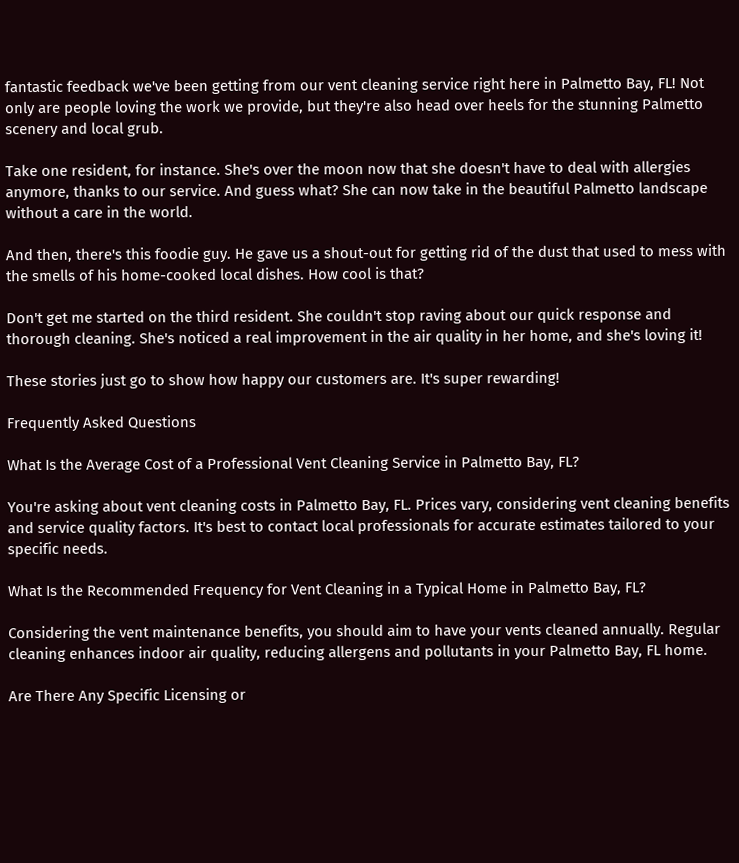fantastic feedback we've been getting from our vent cleaning service right here in Palmetto Bay, FL! Not only are people loving the work we provide, but they're also head over heels for the stunning Palmetto scenery and local grub.

Take one resident, for instance. She's over the moon now that she doesn't have to deal with allergies anymore, thanks to our service. And guess what? She can now take in the beautiful Palmetto landscape without a care in the world.

And then, there's this foodie guy. He gave us a shout-out for getting rid of the dust that used to mess with the smells of his home-cooked local dishes. How cool is that?

Don't get me started on the third resident. She couldn't stop raving about our quick response and thorough cleaning. She's noticed a real improvement in the air quality in her home, and she's loving it!

These stories just go to show how happy our customers are. It's super rewarding!

Frequently Asked Questions

What Is the Average Cost of a Professional Vent Cleaning Service in Palmetto Bay, FL?

You're asking about vent cleaning costs in Palmetto Bay, FL. Prices vary, considering vent cleaning benefits and service quality factors. It's best to contact local professionals for accurate estimates tailored to your specific needs.

What Is the Recommended Frequency for Vent Cleaning in a Typical Home in Palmetto Bay, FL?

Considering the vent maintenance benefits, you should aim to have your vents cleaned annually. Regular cleaning enhances indoor air quality, reducing allergens and pollutants in your Palmetto Bay, FL home.

Are There Any Specific Licensing or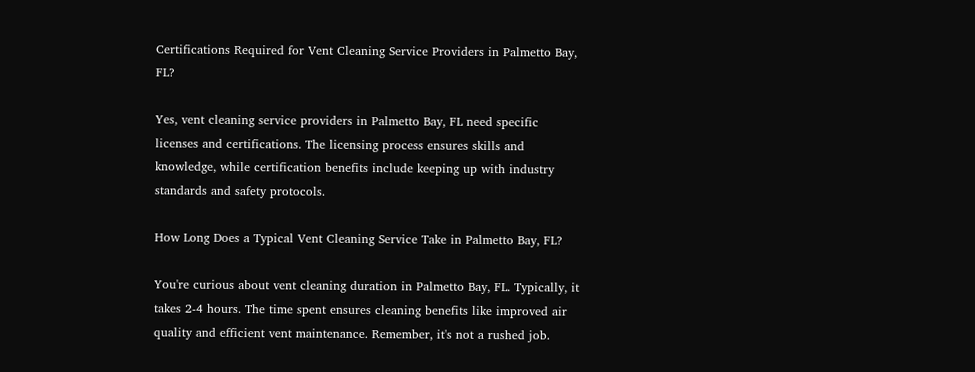Certifications Required for Vent Cleaning Service Providers in Palmetto Bay, FL?

Yes, vent cleaning service providers in Palmetto Bay, FL need specific licenses and certifications. The licensing process ensures skills and knowledge, while certification benefits include keeping up with industry standards and safety protocols.

How Long Does a Typical Vent Cleaning Service Take in Palmetto Bay, FL?

You're curious about vent cleaning duration in Palmetto Bay, FL. Typically, it takes 2-4 hours. The time spent ensures cleaning benefits like improved air quality and efficient vent maintenance. Remember, it's not a rushed job.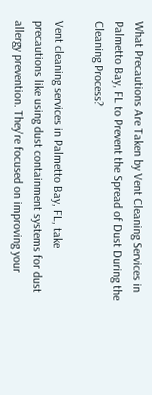What Precautions Are Taken by Vent Cleaning Services in Palmetto Bay, FL to Prevent the Spread of Dust During the Cleaning Process?

Vent cleaning services in Palmetto Bay, FL, take precautions like using dust containment systems for dust allergy prevention. They're focused on improving your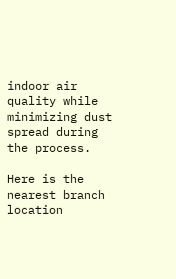indoor air quality while minimizing dust spread during the process.

Here is the nearest branch location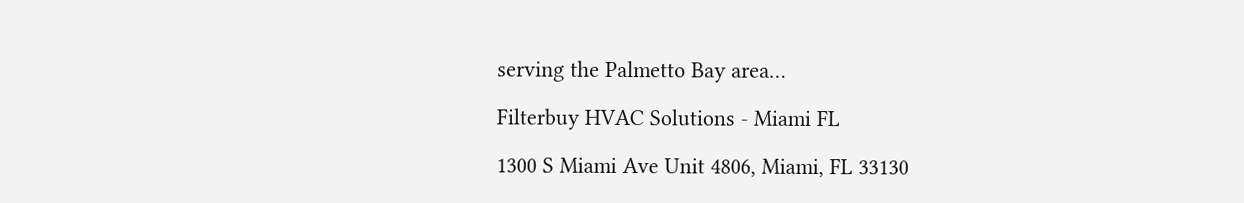serving the Palmetto Bay area…

Filterbuy HVAC Solutions - Miami FL

1300 S Miami Ave Unit 4806, Miami, FL 33130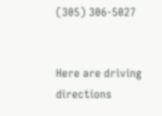(305) 306-5027


Here are driving directions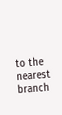to the nearest branch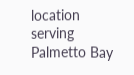location serving Palmetto Bay